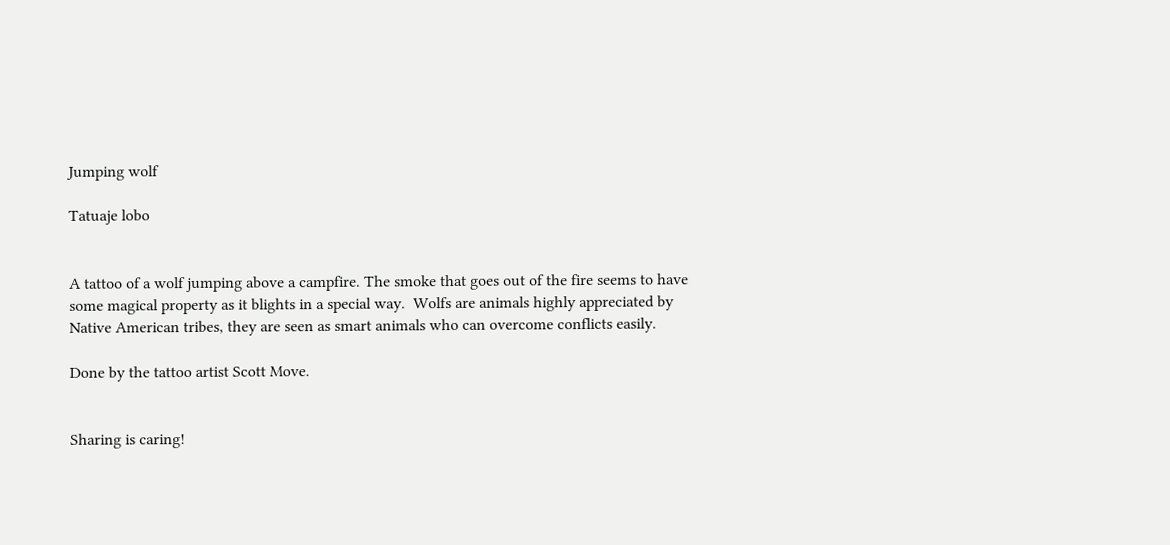Jumping wolf

Tatuaje lobo


A tattoo of a wolf jumping above a campfire. The smoke that goes out of the fire seems to have some magical property as it blights in a special way.  Wolfs are animals highly appreciated by Native American tribes, they are seen as smart animals who can overcome conflicts easily.

Done by the tattoo artist Scott Move.


Sharing is caring!